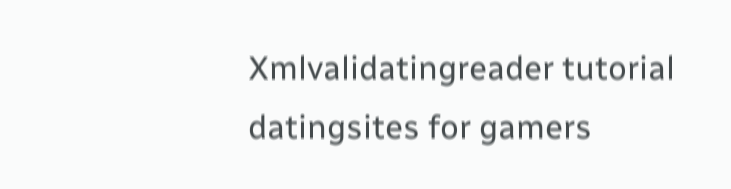Xmlvalidatingreader tutorial datingsites for gamers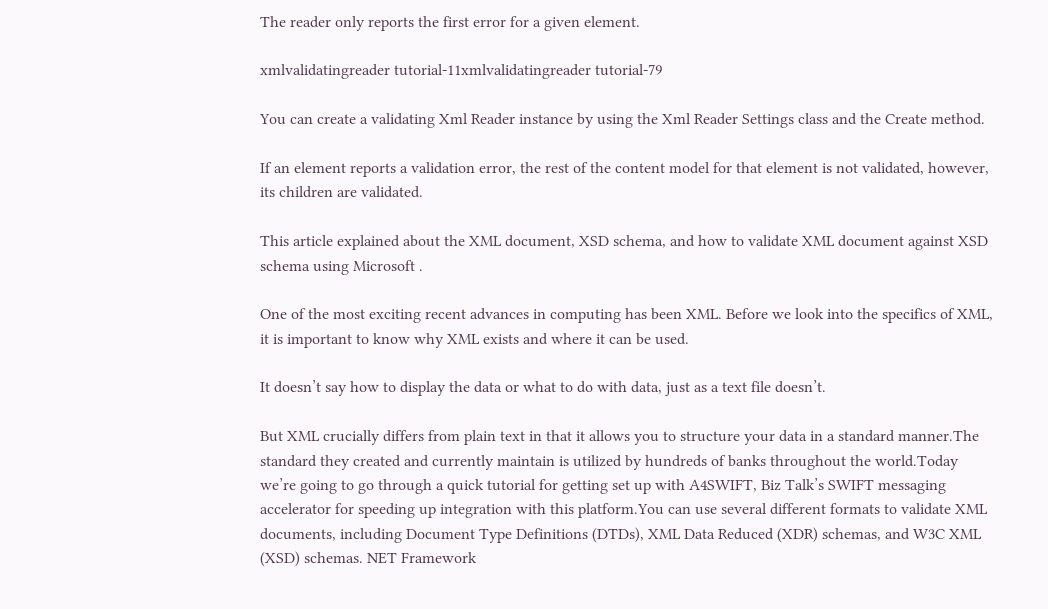The reader only reports the first error for a given element.

xmlvalidatingreader tutorial-11xmlvalidatingreader tutorial-79

You can create a validating Xml Reader instance by using the Xml Reader Settings class and the Create method.

If an element reports a validation error, the rest of the content model for that element is not validated, however, its children are validated.

This article explained about the XML document, XSD schema, and how to validate XML document against XSD schema using Microsoft .

One of the most exciting recent advances in computing has been XML. Before we look into the specifics of XML, it is important to know why XML exists and where it can be used.

It doesn’t say how to display the data or what to do with data, just as a text file doesn’t.

But XML crucially differs from plain text in that it allows you to structure your data in a standard manner.The standard they created and currently maintain is utilized by hundreds of banks throughout the world.Today we’re going to go through a quick tutorial for getting set up with A4SWIFT, Biz Talk’s SWIFT messaging accelerator for speeding up integration with this platform.You can use several different formats to validate XML documents, including Document Type Definitions (DTDs), XML Data Reduced (XDR) schemas, and W3C XML (XSD) schemas. NET Framework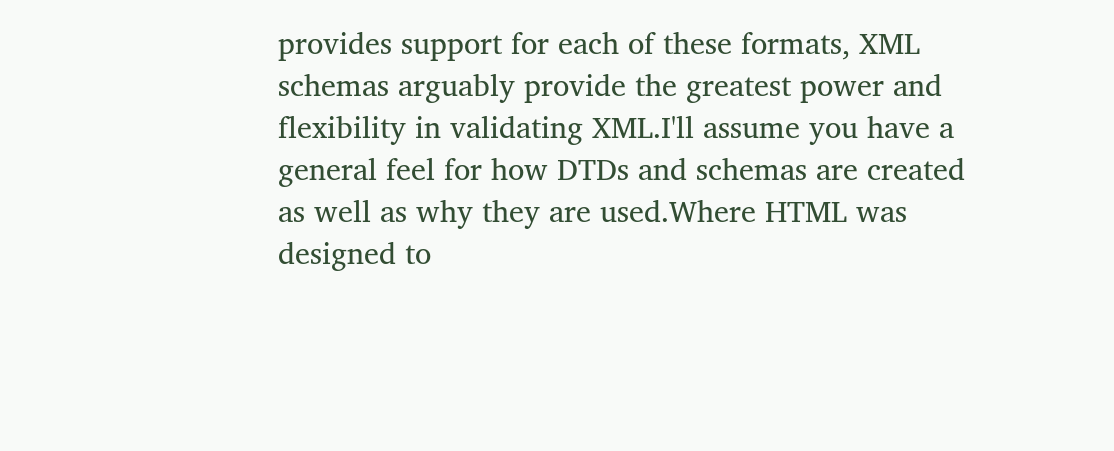provides support for each of these formats, XML schemas arguably provide the greatest power and flexibility in validating XML.I'll assume you have a general feel for how DTDs and schemas are created as well as why they are used.Where HTML was designed to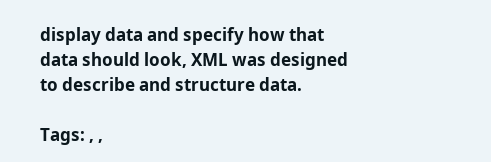display data and specify how that data should look, XML was designed to describe and structure data.

Tags: , ,